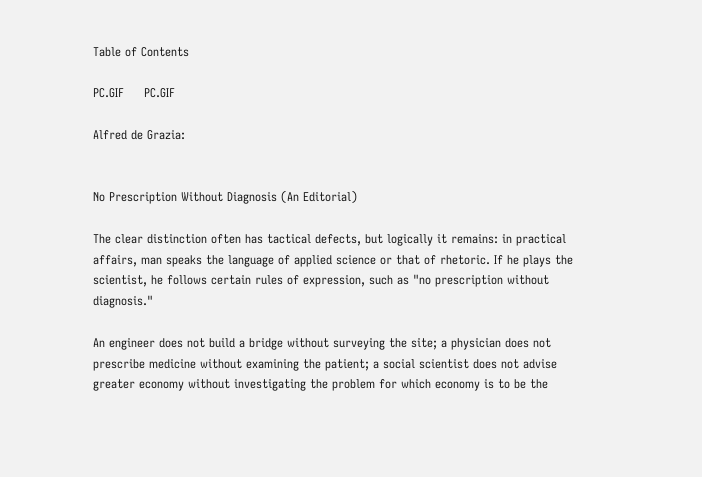Table of Contents

PC.GIF     PC.GIF

Alfred de Grazia:


No Prescription Without Diagnosis (An Editorial)

The clear distinction often has tactical defects, but logically it remains: in practical affairs, man speaks the language of applied science or that of rhetoric. If he plays the scientist, he follows certain rules of expression, such as "no prescription without diagnosis."

An engineer does not build a bridge without surveying the site; a physician does not prescribe medicine without examining the patient; a social scientist does not advise greater economy without investigating the problem for which economy is to be the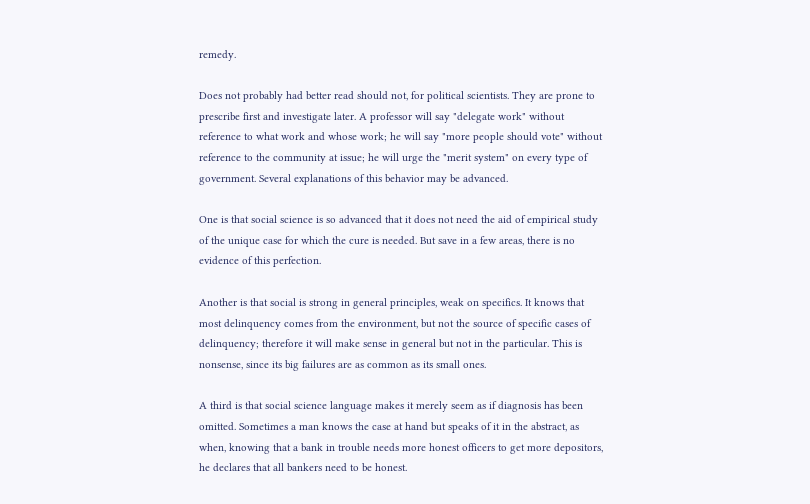remedy.

Does not probably had better read should not, for political scientists. They are prone to prescribe first and investigate later. A professor will say "delegate work" without reference to what work and whose work; he will say "more people should vote" without reference to the community at issue; he will urge the "merit system" on every type of government. Several explanations of this behavior may be advanced.

One is that social science is so advanced that it does not need the aid of empirical study of the unique case for which the cure is needed. But save in a few areas, there is no evidence of this perfection.

Another is that social is strong in general principles, weak on specifics. It knows that most delinquency comes from the environment, but not the source of specific cases of delinquency; therefore it will make sense in general but not in the particular. This is nonsense, since its big failures are as common as its small ones.

A third is that social science language makes it merely seem as if diagnosis has been omitted. Sometimes a man knows the case at hand but speaks of it in the abstract, as when, knowing that a bank in trouble needs more honest officers to get more depositors, he declares that all bankers need to be honest.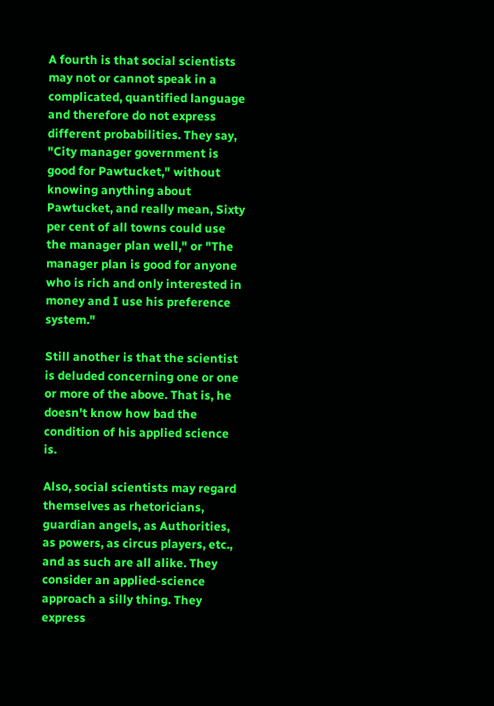A fourth is that social scientists may not or cannot speak in a complicated, quantified language and therefore do not express different probabilities. They say, "City manager government is good for Pawtucket," without knowing anything about Pawtucket, and really mean, Sixty per cent of all towns could use the manager plan well," or "The manager plan is good for anyone who is rich and only interested in money and I use his preference system."

Still another is that the scientist is deluded concerning one or one or more of the above. That is, he doesn't know how bad the condition of his applied science is.

Also, social scientists may regard themselves as rhetoricians, guardian angels, as Authorities, as powers, as circus players, etc., and as such are all alike. They consider an applied-science approach a silly thing. They express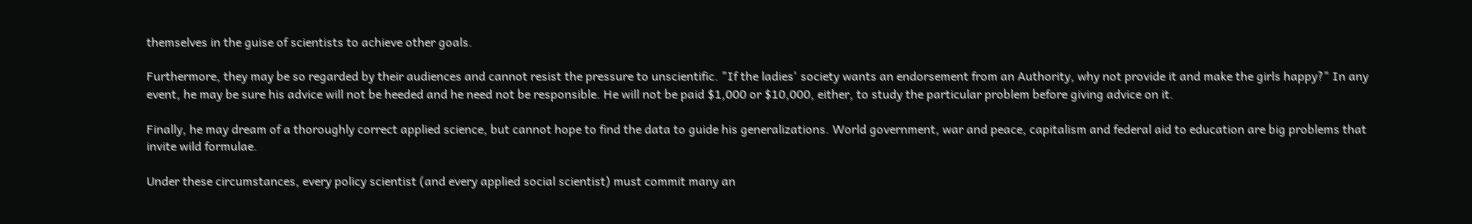themselves in the guise of scientists to achieve other goals.

Furthermore, they may be so regarded by their audiences and cannot resist the pressure to unscientific. "If the ladies' society wants an endorsement from an Authority, why not provide it and make the girls happy?" In any event, he may be sure his advice will not be heeded and he need not be responsible. He will not be paid $1,000 or $10,000, either, to study the particular problem before giving advice on it.

Finally, he may dream of a thoroughly correct applied science, but cannot hope to find the data to guide his generalizations. World government, war and peace, capitalism and federal aid to education are big problems that invite wild formulae.

Under these circumstances, every policy scientist (and every applied social scientist) must commit many an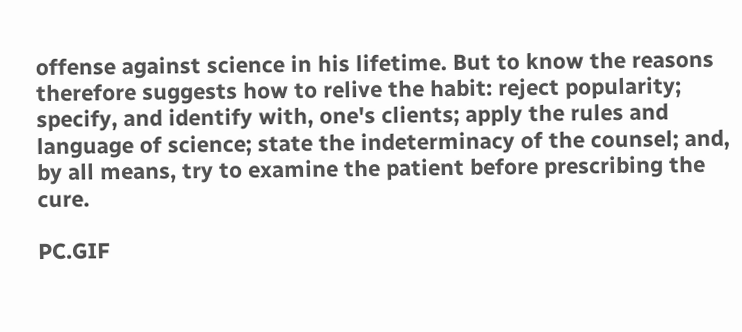offense against science in his lifetime. But to know the reasons therefore suggests how to relive the habit: reject popularity; specify, and identify with, one's clients; apply the rules and language of science; state the indeterminacy of the counsel; and, by all means, try to examine the patient before prescribing the cure.

PC.GIF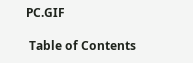PC.GIF

 Table of Contents